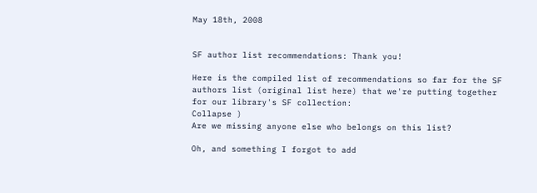May 18th, 2008


SF author list recommendations: Thank you!

Here is the compiled list of recommendations so far for the SF authors list (original list here) that we're putting together for our library's SF collection:
Collapse )
Are we missing anyone else who belongs on this list?

Oh, and something I forgot to add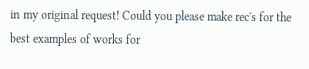in my original request! Could you please make rec's for the best examples of works for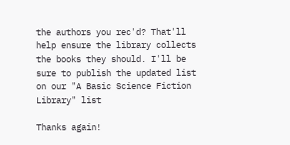the authors you rec'd? That'll help ensure the library collects the books they should. I'll be sure to publish the updated list on our "A Basic Science Fiction Library" list

Thanks again!